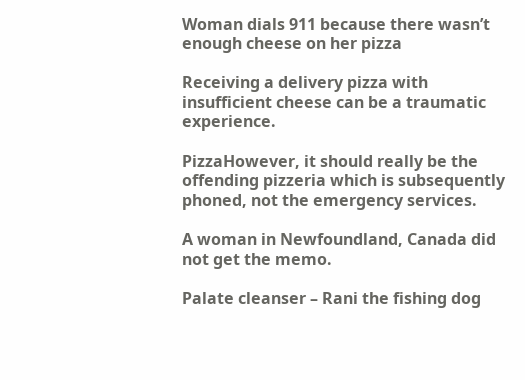Woman dials 911 because there wasn’t enough cheese on her pizza

Receiving a delivery pizza with insufficient cheese can be a traumatic experience.

PizzaHowever, it should really be the offending pizzeria which is subsequently phoned, not the emergency services.

A woman in Newfoundland, Canada did not get the memo.

Palate cleanser – Rani the fishing dog